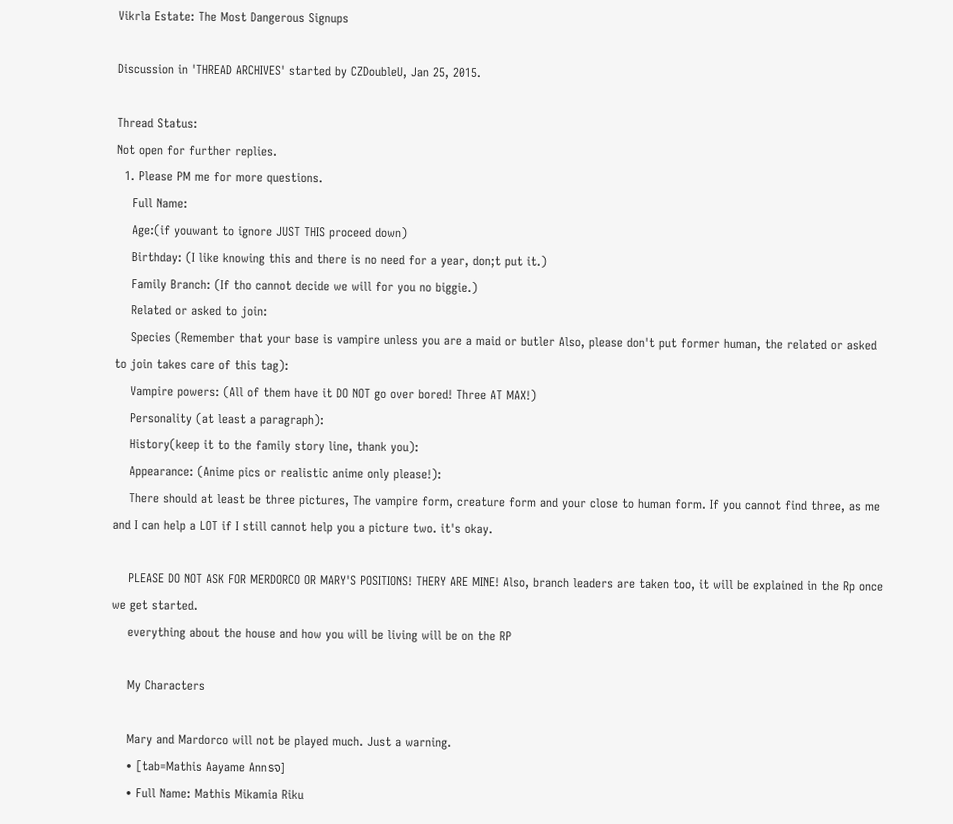Vikrla Estate: The Most Dangerous Signups

Discussion in 'THREAD ARCHIVES' started by CZDoubleU, Jan 25, 2015.

Thread Status:
Not open for further replies.
  1. Please PM me for more questions.
    Full Name:
    Age:(if youwant to ignore JUST THIS proceed down)
    Birthday: (I like knowing this and there is no need for a year, don;t put it.)
    Family Branch: (If tho cannot decide we will for you no biggie.)
    Related or asked to join:
    Species (Remember that your base is vampire unless you are a maid or butler Also, please don't put former human, the related or asked to join takes care of this tag):
    Vampire powers: (All of them have it DO NOT go over bored! Three AT MAX!)
    Personality (at least a paragraph):
    History(keep it to the family story line, thank you):
    Appearance: (Anime pics or realistic anime only please!):
    There should at least be three pictures, The vampire form, creature form and your close to human form. If you cannot find three, as me and I can help a LOT if I still cannot help you a picture two. it's okay.

    PLEASE DO NOT ASK FOR MERDORCO OR MARY'S POSITIONS! THERY ARE MINE! Also, branch leaders are taken too, it will be explained in the Rp once we get started.
    everything about the house and how you will be living will be on the RP

    My Characters

    Mary and Mardorco will not be played much. Just a warning.
    • [tab=Mathis Aayame Annรจ]
    • Full Name: Mathis Mikamia Riku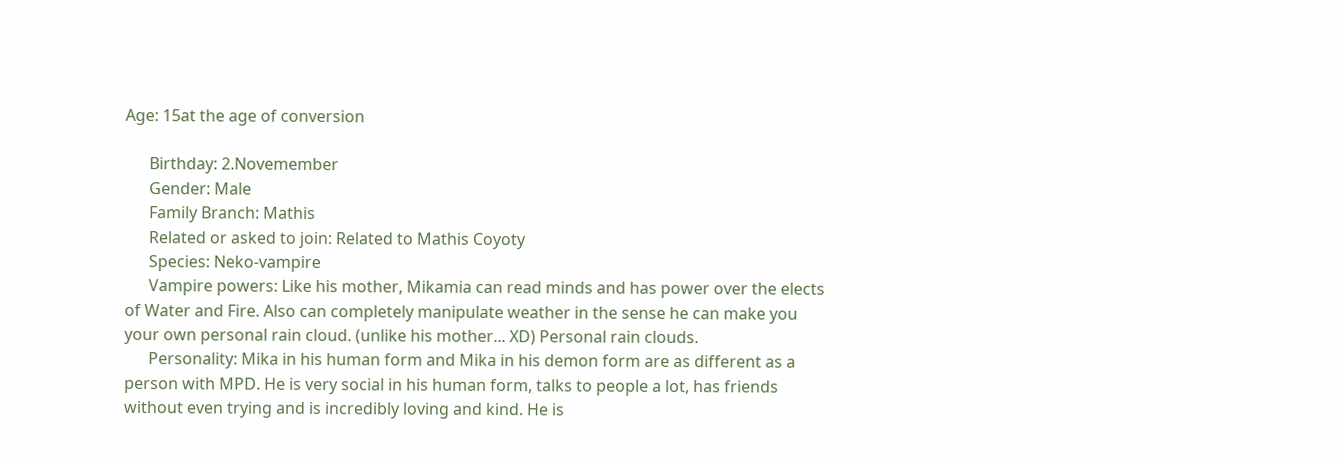Age: 15at the age of conversion

      Birthday: 2.Novemember
      Gender: Male
      Family Branch: Mathis
      Related or asked to join: Related to Mathis Coyoty
      Species: Neko-vampire
      Vampire powers: Like his mother, Mikamia can read minds and has power over the elects of Water and Fire. Also can completely manipulate weather in the sense he can make you your own personal rain cloud. (unlike his mother... XD) Personal rain clouds.
      Personality: Mika in his human form and Mika in his demon form are as different as a person with MPD. He is very social in his human form, talks to people a lot, has friends without even trying and is incredibly loving and kind. He is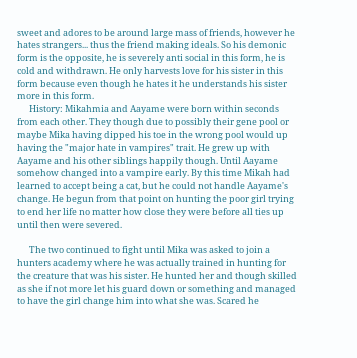sweet and adores to be around large mass of friends, however he hates strangers... thus the friend making ideals. So his demonic form is the opposite, he is severely anti social in this form, he is cold and withdrawn. He only harvests love for his sister in this form because even though he hates it he understands his sister more in this form.
      History: Mikahmia and Aayame were born within seconds from each other. They though due to possibly their gene pool or maybe Mika having dipped his toe in the wrong pool would up having the "major hate in vampires" trait. He grew up with Aayame and his other siblings happily though. Until Aayame somehow changed into a vampire early. By this time Mikah had learned to accept being a cat, but he could not handle Aayame's change. He begun from that point on hunting the poor girl trying to end her life no matter how close they were before all ties up until then were severed.

      The two continued to fight until Mika was asked to join a hunters academy where he was actually trained in hunting for the creature that was his sister. He hunted her and though skilled as she if not more let his guard down or something and managed to have the girl change him into what she was. Scared he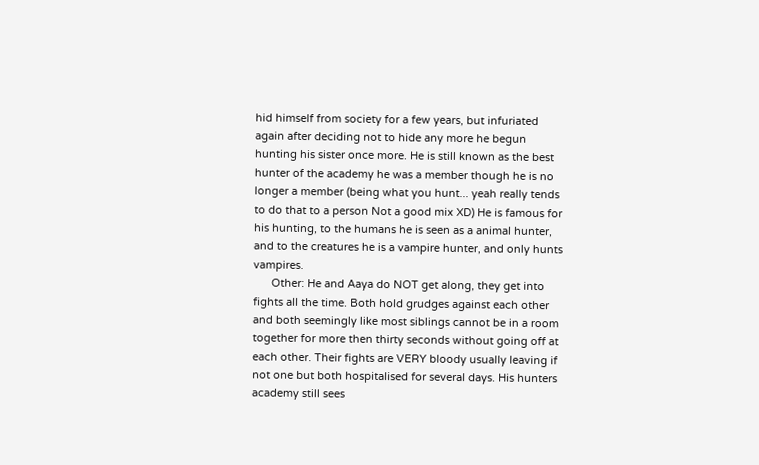hid himself from society for a few years, but infuriated again after deciding not to hide any more he begun hunting his sister once more. He is still known as the best hunter of the academy he was a member though he is no longer a member (being what you hunt... yeah really tends to do that to a person Not a good mix XD) He is famous for his hunting, to the humans he is seen as a animal hunter, and to the creatures he is a vampire hunter, and only hunts vampires.
      Other: He and Aaya do NOT get along, they get into fights all the time. Both hold grudges against each other and both seemingly like most siblings cannot be in a room together for more then thirty seconds without going off at each other. Their fights are VERY bloody usually leaving if not one but both hospitalised for several days. His hunters academy still sees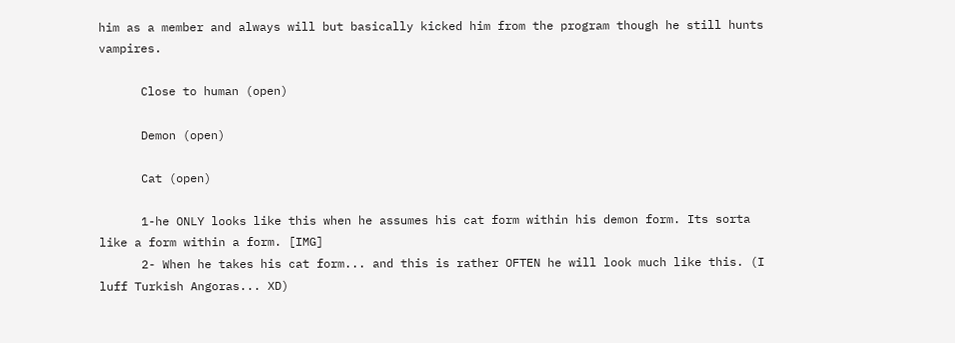him as a member and always will but basically kicked him from the program though he still hunts vampires.

      Close to human (open)

      Demon (open)

      Cat (open)

      1-he ONLY looks like this when he assumes his cat form within his demon form. Its sorta like a form within a form. [IMG]
      2- When he takes his cat form... and this is rather OFTEN he will look much like this. (I luff Turkish Angoras... XD)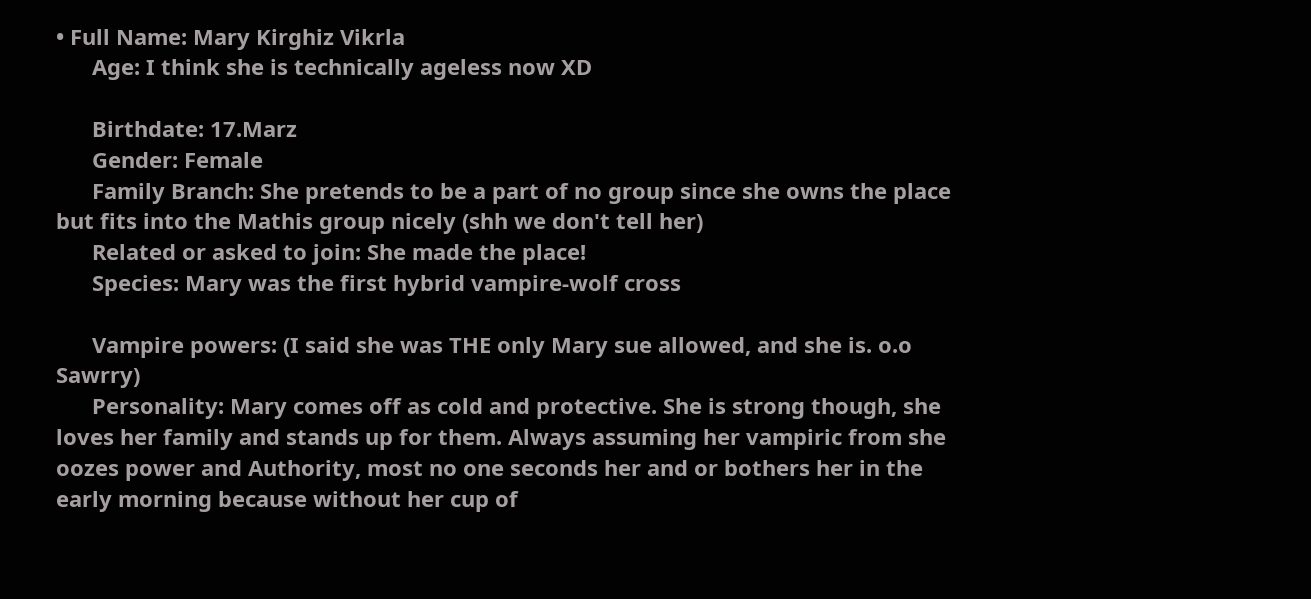• Full Name: Mary Kirghiz Vikrla
      Age: I think she is technically ageless now XD

      Birthdate: 17.Marz
      Gender: Female
      Family Branch: She pretends to be a part of no group since she owns the place but fits into the Mathis group nicely (shh we don't tell her)
      Related or asked to join: She made the place!
      Species: Mary was the first hybrid vampire-wolf cross

      Vampire powers: (I said she was THE only Mary sue allowed, and she is. o.o Sawrry)
      Personality: Mary comes off as cold and protective. She is strong though, she loves her family and stands up for them. Always assuming her vampiric from she oozes power and Authority, most no one seconds her and or bothers her in the early morning because without her cup of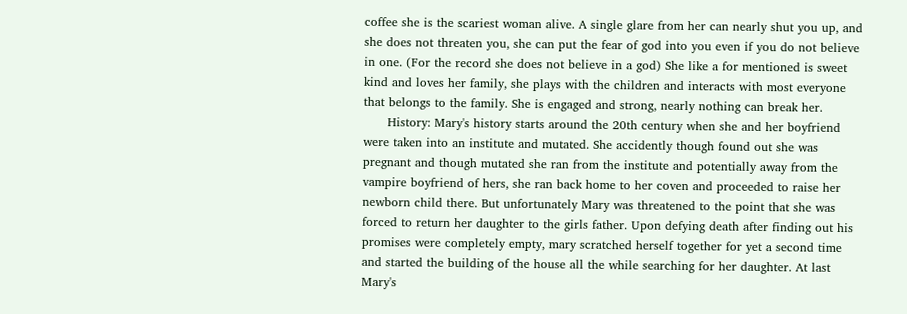coffee she is the scariest woman alive. A single glare from her can nearly shut you up, and she does not threaten you, she can put the fear of god into you even if you do not believe in one. (For the record she does not believe in a god) She like a for mentioned is sweet kind and loves her family, she plays with the children and interacts with most everyone that belongs to the family. She is engaged and strong, nearly nothing can break her.
      History: Mary's history starts around the 20th century when she and her boyfriend were taken into an institute and mutated. She accidently though found out she was pregnant and though mutated she ran from the institute and potentially away from the vampire boyfriend of hers, she ran back home to her coven and proceeded to raise her newborn child there. But unfortunately Mary was threatened to the point that she was forced to return her daughter to the girls father. Upon defying death after finding out his promises were completely empty, mary scratched herself together for yet a second time and started the building of the house all the while searching for her daughter. At last Mary's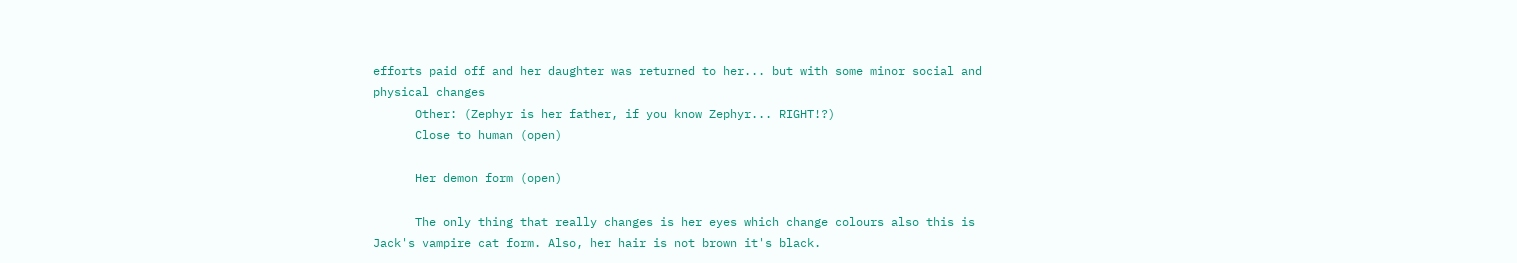efforts paid off and her daughter was returned to her... but with some minor social and physical changes
      Other: (Zephyr is her father, if you know Zephyr... RIGHT!?)
      Close to human (open)

      Her demon form (open)

      The only thing that really changes is her eyes which change colours also this is Jack's vampire cat form. Also, her hair is not brown it's black.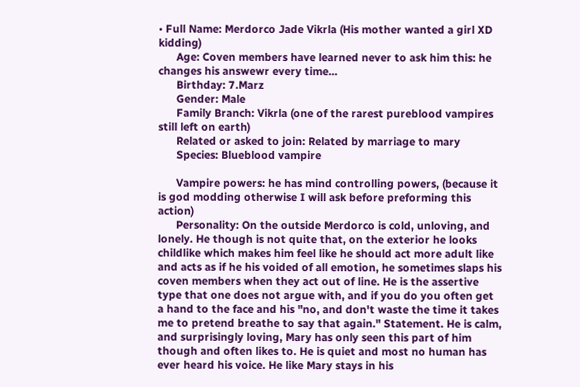• Full Name: Merdorco Jade Vikrla (His mother wanted a girl XD kidding)
      Age: Coven members have learned never to ask him this: he changes his answewr every time...
      Birthday: 7.Marz
      Gender: Male
      Family Branch: Vikrla (one of the rarest pureblood vampires still left on earth)
      Related or asked to join: Related by marriage to mary
      Species: Blueblood vampire

      Vampire powers: he has mind controlling powers, (because it is god modding otherwise I will ask before preforming this action)
      Personality: On the outside Merdorco is cold, unloving, and lonely. He though is not quite that, on the exterior he looks childlike which makes him feel like he should act more adult like and acts as if he his voided of all emotion, he sometimes slaps his coven members when they act out of line. He is the assertive type that one does not argue with, and if you do you often get a hand to the face and his "no, and don't waste the time it takes me to pretend breathe to say that again." Statement. He is calm, and surprisingly loving, Mary has only seen this part of him though and often likes to. He is quiet and most no human has ever heard his voice. He like Mary stays in his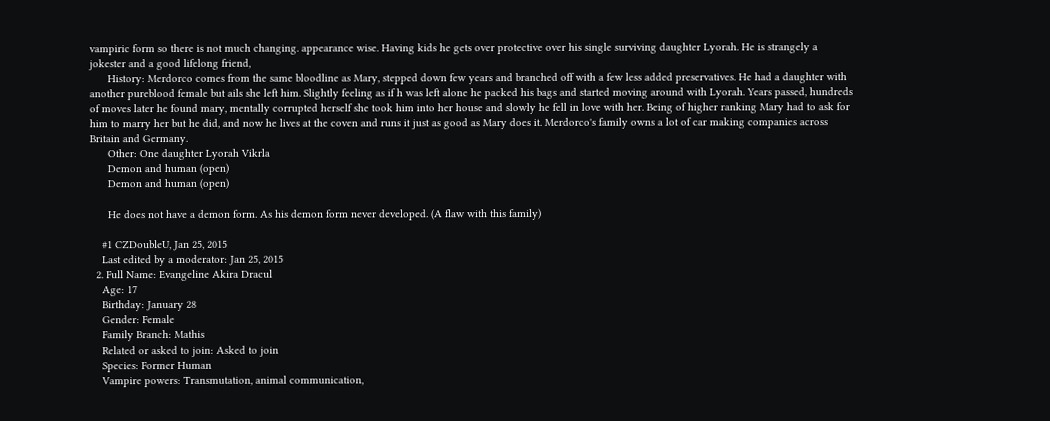vampiric form so there is not much changing. appearance wise. Having kids he gets over protective over his single surviving daughter Lyorah. He is strangely a jokester and a good lifelong friend,
      History: Merdorco comes from the same bloodline as Mary, stepped down few years and branched off with a few less added preservatives. He had a daughter with another pureblood female but ails she left him. Slightly feeling as if h was left alone he packed his bags and started moving around with Lyorah. Years passed, hundreds of moves later he found mary, mentally corrupted herself she took him into her house and slowly he fell in love with her. Being of higher ranking Mary had to ask for him to marry her but he did, and now he lives at the coven and runs it just as good as Mary does it. Merdorco's family owns a lot of car making companies across Britain and Germany.
      Other: One daughter Lyorah Vikrla
      Demon and human (open)
      Demon and human (open)

      He does not have a demon form. As his demon form never developed. (A flaw with this family)

    #1 CZDoubleU, Jan 25, 2015
    Last edited by a moderator: Jan 25, 2015
  2. Full Name: Evangeline Akira Dracul
    Age: 17
    Birthday: January 28
    Gender: Female
    Family Branch: Mathis
    Related or asked to join: Asked to join
    Species: Former Human
    Vampire powers: Transmutation, animal communication,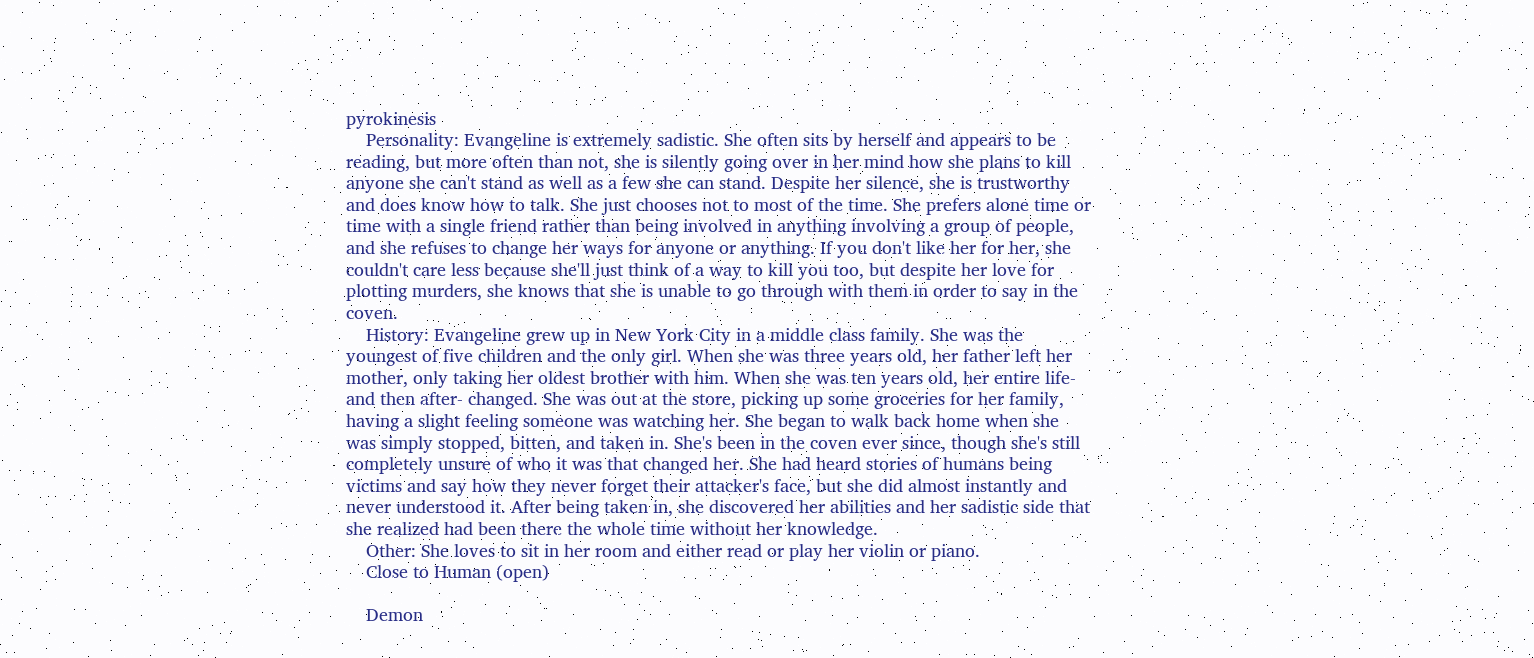pyrokinesis
    Personality: Evangeline is extremely sadistic. She often sits by herself and appears to be reading, but more often than not, she is silently going over in her mind how she plans to kill anyone she can't stand as well as a few she can stand. Despite her silence, she is trustworthy and does know how to talk. She just chooses not to most of the time. She prefers alone time or time with a single friend rather than being involved in anything involving a group of people, and she refuses to change her ways for anyone or anything. If you don't like her for her, she couldn't care less because she'll just think of a way to kill you too, but despite her love for plotting murders, she knows that she is unable to go through with them in order to say in the coven.
    History: Evangeline grew up in New York City in a middle class family. She was the youngest of five children and the only girl. When she was three years old, her father left her mother, only taking her oldest brother with him. When she was ten years old, her entire life-and then after- changed. She was out at the store, picking up some groceries for her family, having a slight feeling someone was watching her. She began to walk back home when she was simply stopped, bitten, and taken in. She's been in the coven ever since, though she's still completely unsure of who it was that changed her. She had heard stories of humans being victims and say how they never forget their attacker's face, but she did almost instantly and never understood it. After being taken in, she discovered her abilities and her sadistic side that she realized had been there the whole time without her knowledge.
    Other: She loves to sit in her room and either read or play her violin or piano.
    Close to Human (open)

    Demon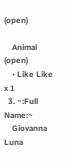(open)

    Animal (open)
    • Like Like x 1
  3. ~:Full Name:~
    Giovanna Luna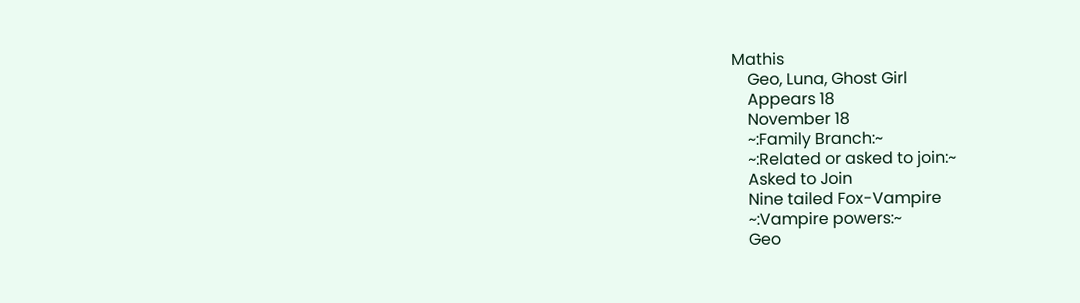Mathis
    Geo, Luna, Ghost Girl
    Appears 18
    November 18
    ~:Family Branch:~
    ~:Related or asked to join:~
    Asked to Join
    Nine tailed Fox-Vampire
    ~:Vampire powers:~
    Geo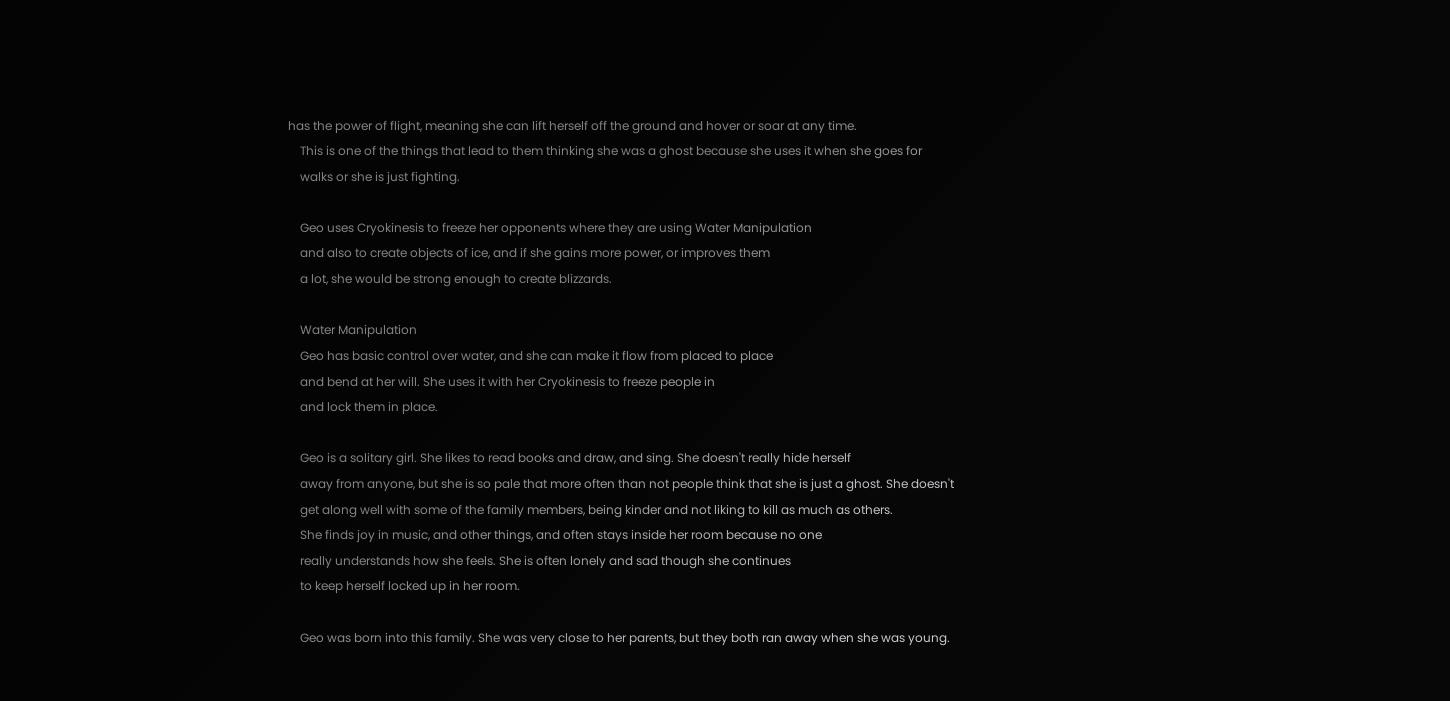has the power of flight, meaning she can lift herself off the ground and hover or soar at any time.
    This is one of the things that lead to them thinking she was a ghost because she uses it when she goes for
    walks or she is just fighting.

    Geo uses Cryokinesis to freeze her opponents where they are using Water Manipulation
    and also to create objects of ice, and if she gains more power, or improves them
    a lot, she would be strong enough to create blizzards.

    Water Manipulation
    Geo has basic control over water, and she can make it flow from placed to place
    and bend at her will. She uses it with her Cryokinesis to freeze people in
    and lock them in place.

    Geo is a solitary girl. She likes to read books and draw, and sing. She doesn't really hide herself
    away from anyone, but she is so pale that more often than not people think that she is just a ghost. She doesn't
    get along well with some of the family members, being kinder and not liking to kill as much as others.
    She finds joy in music, and other things, and often stays inside her room because no one
    really understands how she feels. She is often lonely and sad though she continues
    to keep herself locked up in her room.

    Geo was born into this family. She was very close to her parents, but they both ran away when she was young.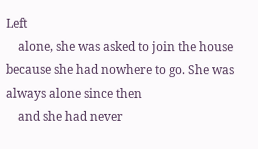Left
    alone, she was asked to join the house because she had nowhere to go. She was always alone since then
    and she had never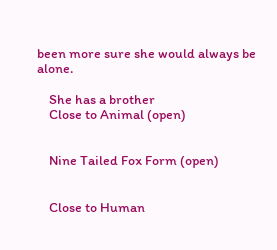been more sure she would always be alone.

    She has a brother
    Close to Animal (open)


    Nine Tailed Fox Form (open)


    Close to Human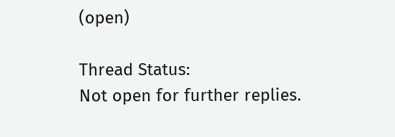(open)

Thread Status:
Not open for further replies.